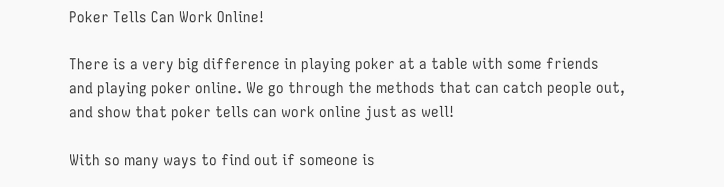Poker Tells Can Work Online!

There is a very big difference in playing poker at a table with some friends and playing poker online. We go through the methods that can catch people out, and show that poker tells can work online just as well!

With so many ways to find out if someone is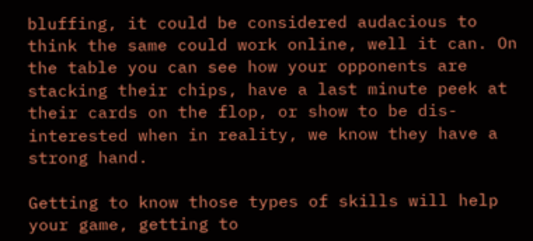bluffing, it could be considered audacious to think the same could work online, well it can. On the table you can see how your opponents are stacking their chips, have a last minute peek at their cards on the flop, or show to be dis-interested when in reality, we know they have a strong hand.

Getting to know those types of skills will help your game, getting to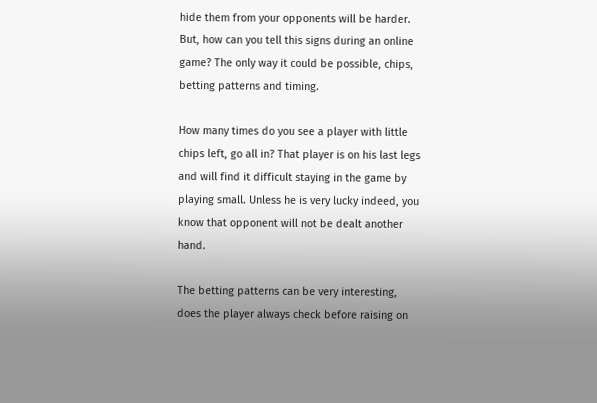hide them from your opponents will be harder. But, how can you tell this signs during an online game? The only way it could be possible, chips, betting patterns and timing.

How many times do you see a player with little chips left, go all in? That player is on his last legs and will find it difficult staying in the game by playing small. Unless he is very lucky indeed, you know that opponent will not be dealt another hand.

The betting patterns can be very interesting, does the player always check before raising on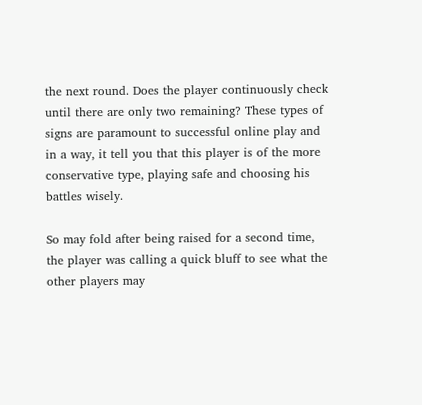the next round. Does the player continuously check until there are only two remaining? These types of signs are paramount to successful online play and in a way, it tell you that this player is of the more conservative type, playing safe and choosing his battles wisely.

So may fold after being raised for a second time, the player was calling a quick bluff to see what the other players may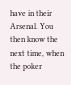have in their Arsenal. You then know the next time, when the poker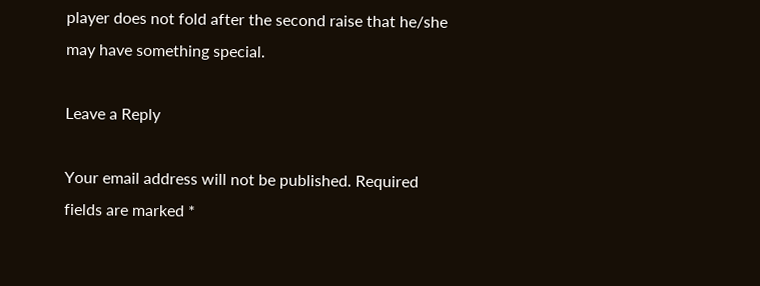player does not fold after the second raise that he/she may have something special.

Leave a Reply

Your email address will not be published. Required fields are marked *